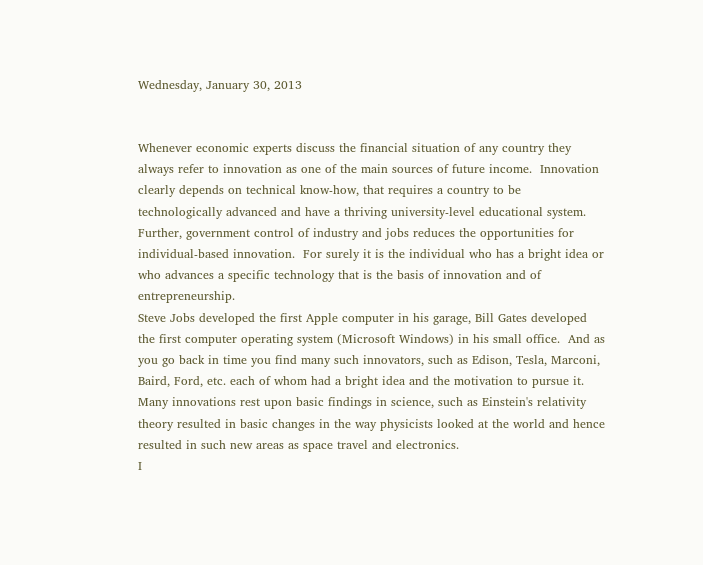Wednesday, January 30, 2013


Whenever economic experts discuss the financial situation of any country they always refer to innovation as one of the main sources of future income.  Innovation clearly depends on technical know-how, that requires a country to be technologically advanced and have a thriving university-level educational system.  Further, government control of industry and jobs reduces the opportunities for individual-based innovation.  For surely it is the individual who has a bright idea or who advances a specific technology that is the basis of innovation and of entrepreneurship.
Steve Jobs developed the first Apple computer in his garage, Bill Gates developed the first computer operating system (Microsoft Windows) in his small office.  And as you go back in time you find many such innovators, such as Edison, Tesla, Marconi, Baird, Ford, etc. each of whom had a bright idea and the motivation to pursue it.  Many innovations rest upon basic findings in science, such as Einstein's relativity theory resulted in basic changes in the way physicists looked at the world and hence resulted in such new areas as space travel and electronics.
I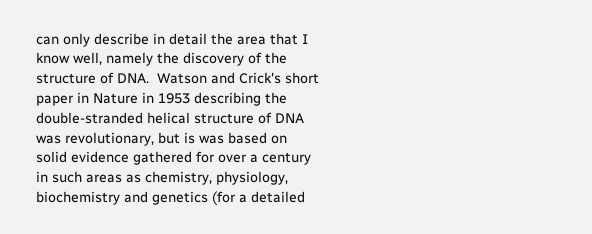can only describe in detail the area that I know well, namely the discovery of the structure of DNA.  Watson and Crick's short paper in Nature in 1953 describing the double-stranded helical structure of DNA was revolutionary, but is was based on solid evidence gathered for over a century in such areas as chemistry, physiology, biochemistry and genetics (for a detailed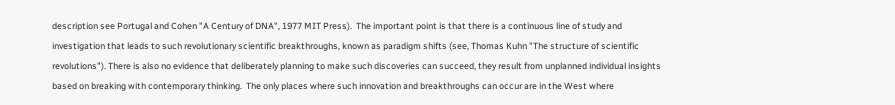description see Portugal and Cohen "A Century of DNA", 1977 MIT Press).  The important point is that there is a continuous line of study and investigation that leads to such revolutionary scientific breakthroughs, known as paradigm shifts (see, Thomas Kuhn "The structure of scientific revolutions"). There is also no evidence that deliberately planning to make such discoveries can succeed, they result from unplanned individual insights based on breaking with contemporary thinking.  The only places where such innovation and breakthroughs can occur are in the West where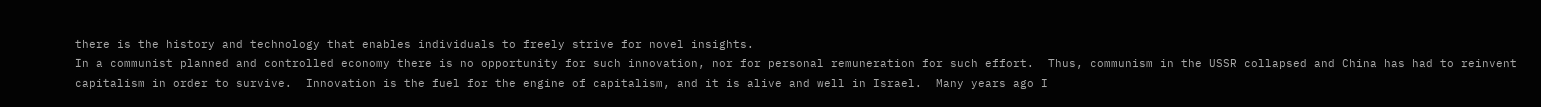there is the history and technology that enables individuals to freely strive for novel insights.
In a communist planned and controlled economy there is no opportunity for such innovation, nor for personal remuneration for such effort.  Thus, communism in the USSR collapsed and China has had to reinvent capitalism in order to survive.  Innovation is the fuel for the engine of capitalism, and it is alive and well in Israel.  Many years ago I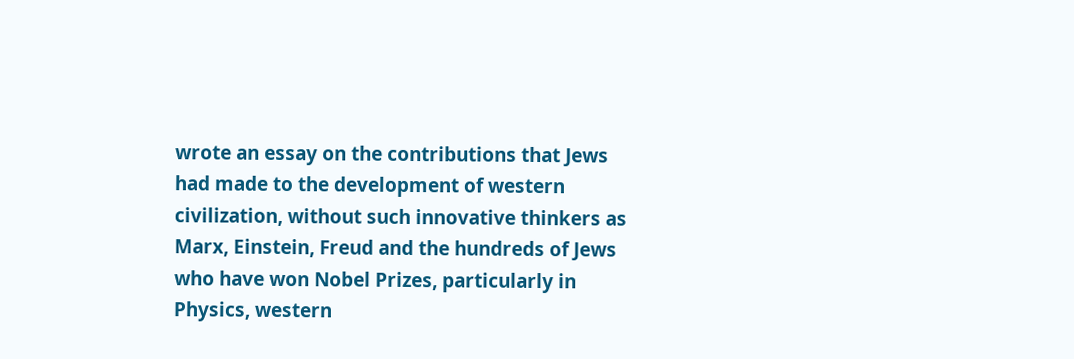wrote an essay on the contributions that Jews had made to the development of western civilization, without such innovative thinkers as Marx, Einstein, Freud and the hundreds of Jews who have won Nobel Prizes, particularly in Physics, western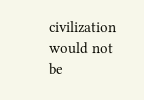civilization would not be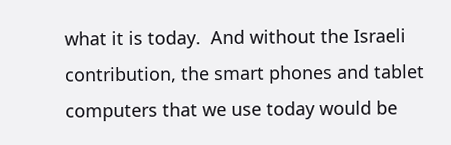what it is today.  And without the Israeli contribution, the smart phones and tablet computers that we use today would be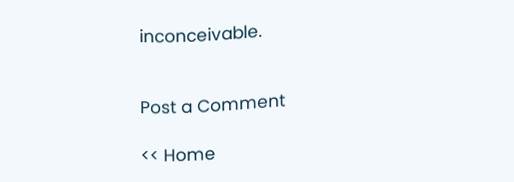inconceivable.


Post a Comment

<< Home